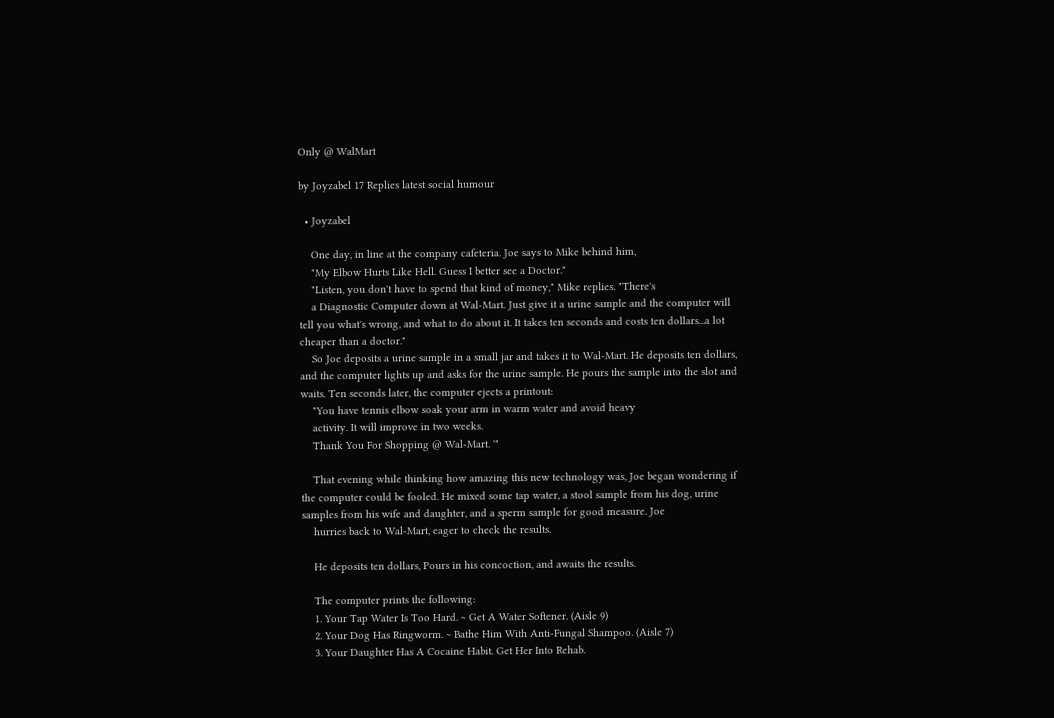Only @ WalMart

by Joyzabel 17 Replies latest social humour

  • Joyzabel

    One day, in line at the company cafeteria. Joe says to Mike behind him,
    "My Elbow Hurts Like Hell. Guess I better see a Doctor."
    "Listen, you don't have to spend that kind of money," Mike replies. "There's
    a Diagnostic Computer down at Wal-Mart. Just give it a urine sample and the computer will tell you what's wrong, and what to do about it. It takes ten seconds and costs ten dollars...a lot cheaper than a doctor."
    So Joe deposits a urine sample in a small jar and takes it to Wal-Mart. He deposits ten dollars, and the computer lights up and asks for the urine sample. He pours the sample into the slot and waits. Ten seconds later, the computer ejects a printout:
    "You have tennis elbow soak your arm in warm water and avoid heavy
    activity. It will improve in two weeks.
    Thank You For Shopping @ Wal-Mart. '"

    That evening while thinking how amazing this new technology was, Joe began wondering if the computer could be fooled. He mixed some tap water, a stool sample from his dog, urine samples from his wife and daughter, and a sperm sample for good measure. Joe
    hurries back to Wal-Mart, eager to check the results.

    He deposits ten dollars, Pours in his concoction, and awaits the results.

    The computer prints the following:
    1. Your Tap Water Is Too Hard. ~ Get A Water Softener. (Aisle 9)
    2. Your Dog Has Ringworm. ~ Bathe Him With Anti-Fungal Shampoo. (Aisle 7)
    3. Your Daughter Has A Cocaine Habit. Get Her Into Rehab.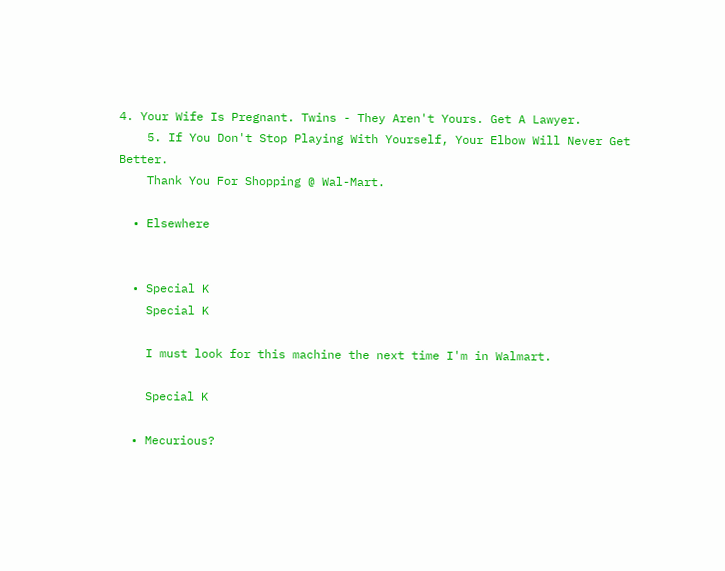4. Your Wife Is Pregnant. Twins - They Aren't Yours. Get A Lawyer.
    5. If You Don't Stop Playing With Yourself, Your Elbow Will Never Get Better.
    Thank You For Shopping @ Wal-Mart.

  • Elsewhere


  • Special K
    Special K

    I must look for this machine the next time I'm in Walmart.

    Special K

  • Mecurious?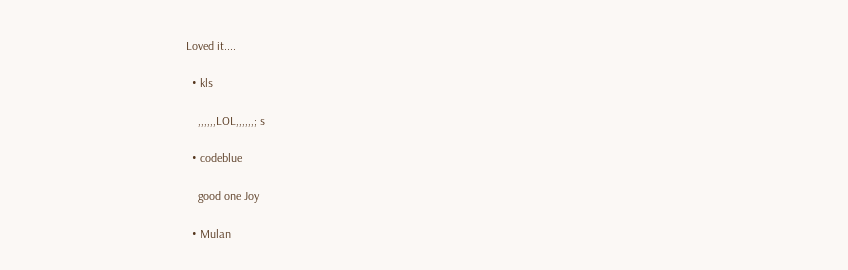Loved it....

  • kls

    ,,,,,,LOL,,,,,,; s

  • codeblue

    good one Joy

  • Mulan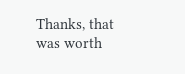Thanks, that was worth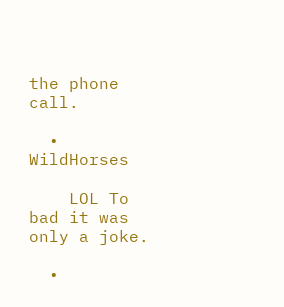the phone call.

  • WildHorses

    LOL To bad it was only a joke.

  •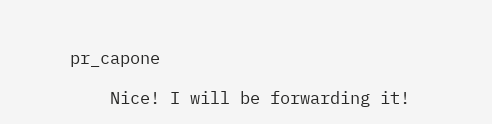pr_capone

    Nice! I will be forwarding it!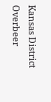Kansas District Overbeer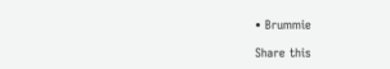• Brummie

Share this